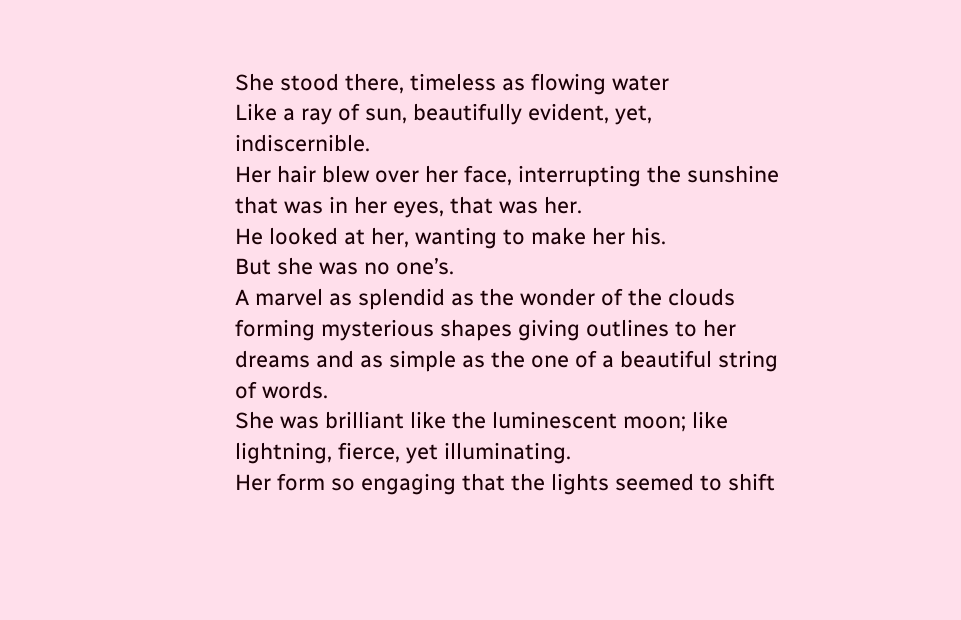She stood there, timeless as flowing water
Like a ray of sun, beautifully evident, yet, indiscernible.
Her hair blew over her face, interrupting the sunshine that was in her eyes, that was her.
He looked at her, wanting to make her his.
But she was no one’s.
A marvel as splendid as the wonder of the clouds forming mysterious shapes giving outlines to her dreams and as simple as the one of a beautiful string of words.
She was brilliant like the luminescent moon; like lightning, fierce, yet illuminating.
Her form so engaging that the lights seemed to shift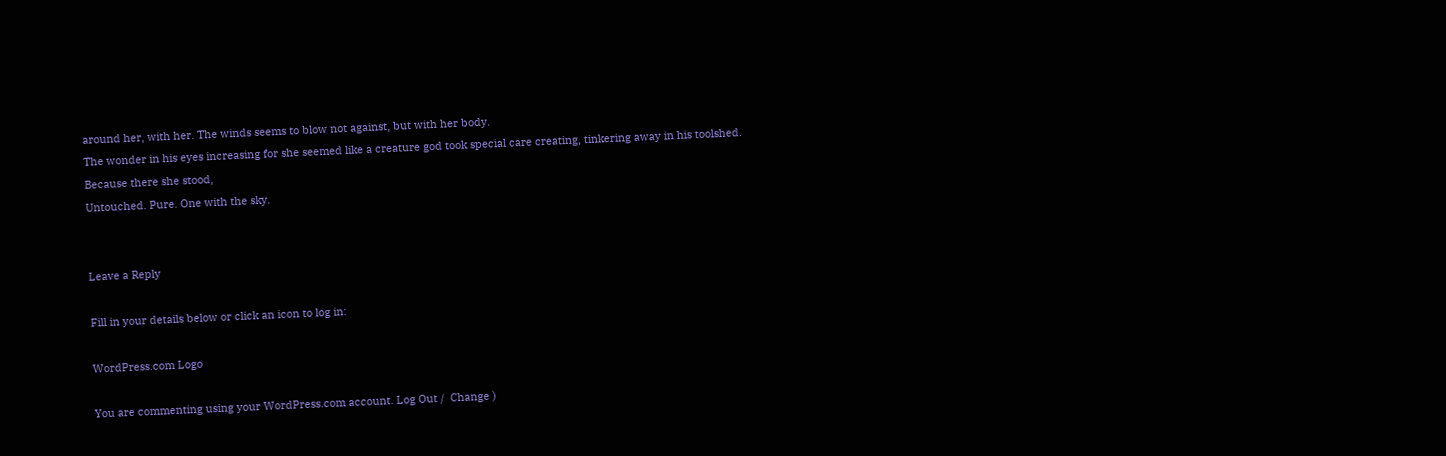around her, with her. The winds seems to blow not against, but with her body.
The wonder in his eyes increasing for she seemed like a creature god took special care creating, tinkering away in his toolshed.
Because there she stood,
Untouched. Pure. One with the sky.


Leave a Reply

Fill in your details below or click an icon to log in:

WordPress.com Logo

You are commenting using your WordPress.com account. Log Out /  Change )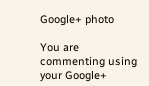Google+ photo

You are commenting using your Google+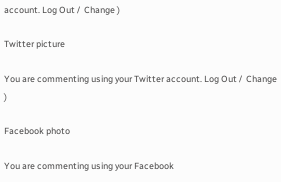account. Log Out /  Change )

Twitter picture

You are commenting using your Twitter account. Log Out /  Change )

Facebook photo

You are commenting using your Facebook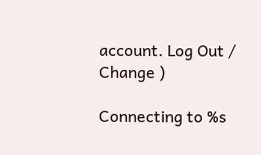account. Log Out /  Change )

Connecting to %s